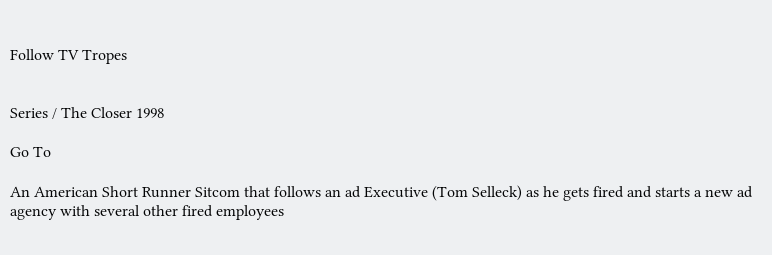Follow TV Tropes


Series / The Closer 1998

Go To

An American Short Runner Sitcom that follows an ad Executive (Tom Selleck) as he gets fired and starts a new ad agency with several other fired employees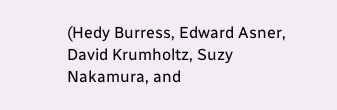(Hedy Burress, Edward Asner, David Krumholtz, Suzy Nakamura, and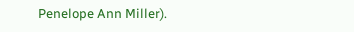Penelope Ann Miller).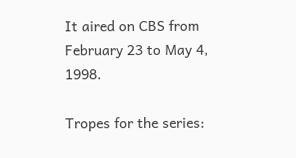It aired on CBS from February 23 to May 4, 1998.

Tropes for the series: